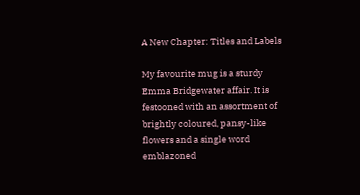A New Chapter: Titles and Labels

My favourite mug is a sturdy Emma Bridgewater affair. It is festooned with an assortment of brightly coloured, pansy-like flowers and a single word emblazoned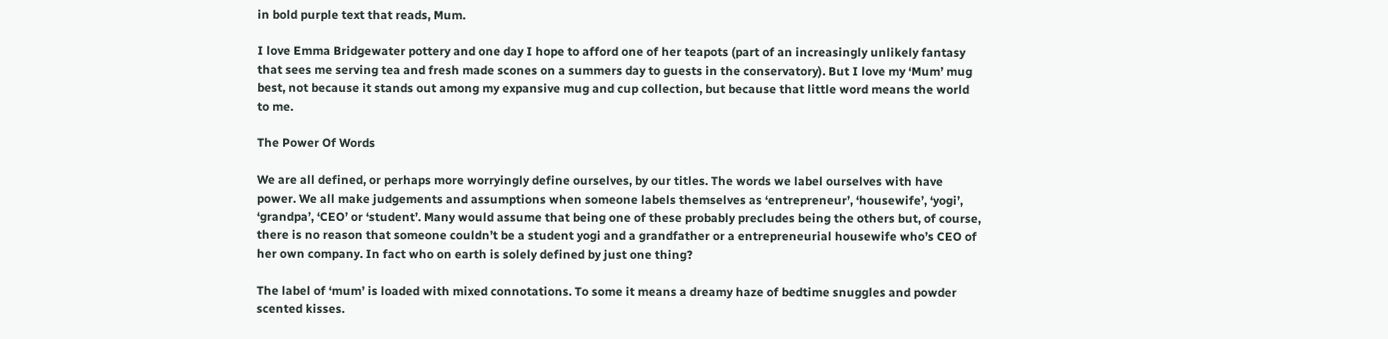in bold purple text that reads, Mum.

I love Emma Bridgewater pottery and one day I hope to afford one of her teapots (part of an increasingly unlikely fantasy that sees me serving tea and fresh made scones on a summers day to guests in the conservatory). But I love my ‘Mum’ mug best, not because it stands out among my expansive mug and cup collection, but because that little word means the world to me.

The Power Of Words

We are all defined, or perhaps more worryingly define ourselves, by our titles. The words we label ourselves with have power. We all make judgements and assumptions when someone labels themselves as ‘entrepreneur’, ‘housewife’, ‘yogi’, ‘grandpa’, ‘CEO’ or ‘student’. Many would assume that being one of these probably precludes being the others but, of course, there is no reason that someone couldn’t be a student yogi and a grandfather or a entrepreneurial housewife who’s CEO of her own company. In fact who on earth is solely defined by just one thing?

The label of ‘mum’ is loaded with mixed connotations. To some it means a dreamy haze of bedtime snuggles and powder scented kisses.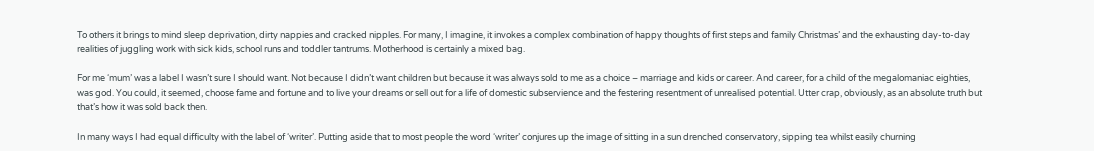To others it brings to mind sleep deprivation, dirty nappies and cracked nipples. For many, I imagine, it invokes a complex combination of happy thoughts of first steps and family Christmas’ and the exhausting day-to-day realities of juggling work with sick kids, school runs and toddler tantrums. Motherhood is certainly a mixed bag.

For me ‘mum’ was a label I wasn’t sure I should want. Not because I didn’t want children but because it was always sold to me as a choice – marriage and kids or career. And career, for a child of the megalomaniac eighties, was god. You could, it seemed, choose fame and fortune and to live your dreams or sell out for a life of domestic subservience and the festering resentment of unrealised potential. Utter crap, obviously, as an absolute truth but that’s how it was sold back then.

In many ways I had equal difficulty with the label of ‘writer’. Putting aside that to most people the word ‘writer’ conjures up the image of sitting in a sun drenched conservatory, sipping tea whilst easily churning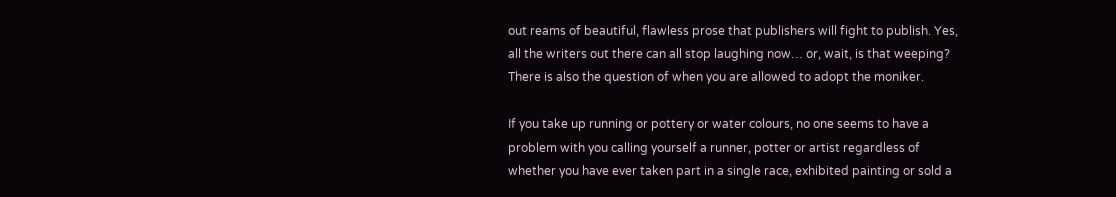out reams of beautiful, flawless prose that publishers will fight to publish. Yes, all the writers out there can all stop laughing now… or, wait, is that weeping? There is also the question of when you are allowed to adopt the moniker.

If you take up running or pottery or water colours, no one seems to have a problem with you calling yourself a runner, potter or artist regardless of whether you have ever taken part in a single race, exhibited painting or sold a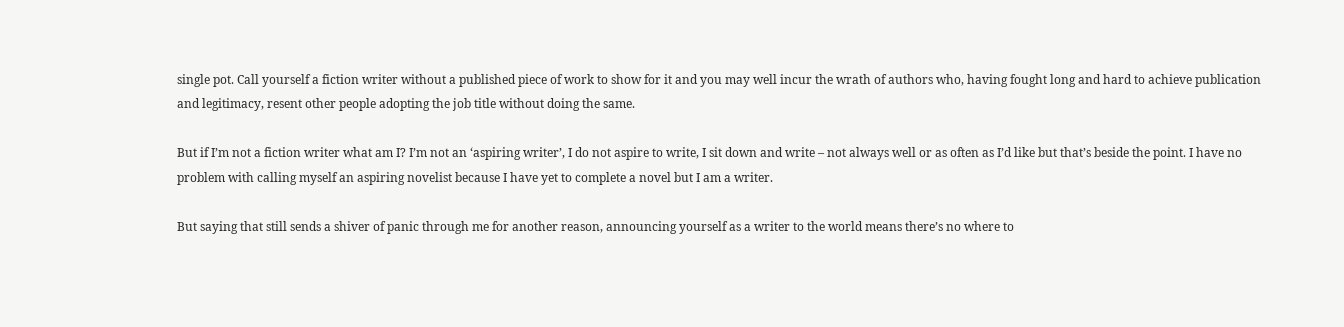single pot. Call yourself a fiction writer without a published piece of work to show for it and you may well incur the wrath of authors who, having fought long and hard to achieve publication and legitimacy, resent other people adopting the job title without doing the same.

But if I’m not a fiction writer what am I? I’m not an ‘aspiring writer’, I do not aspire to write, I sit down and write – not always well or as often as I’d like but that’s beside the point. I have no problem with calling myself an aspiring novelist because I have yet to complete a novel but I am a writer.

But saying that still sends a shiver of panic through me for another reason, announcing yourself as a writer to the world means there’s no where to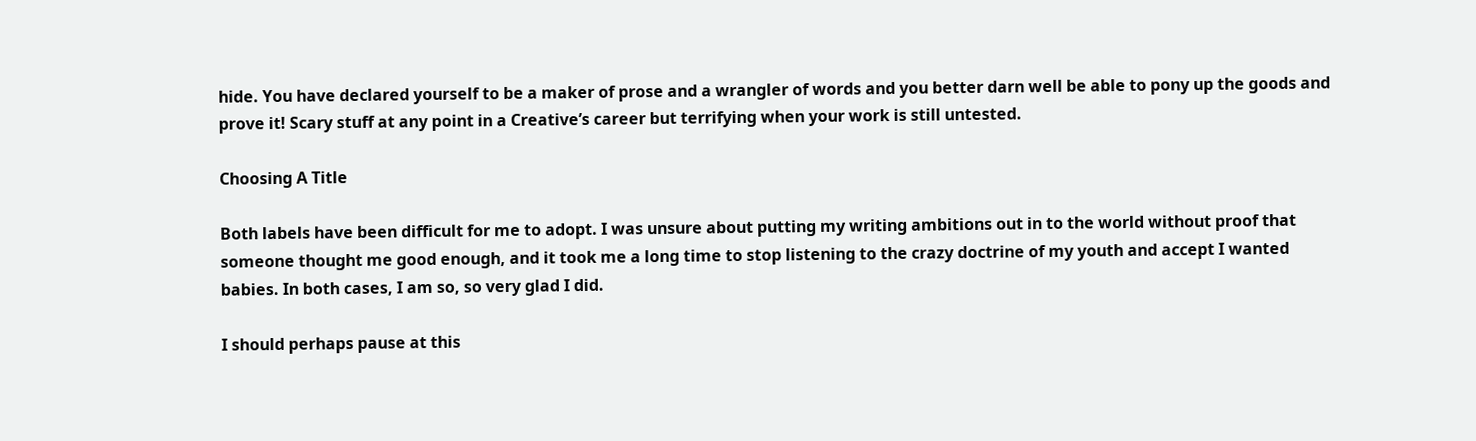hide. You have declared yourself to be a maker of prose and a wrangler of words and you better darn well be able to pony up the goods and prove it! Scary stuff at any point in a Creative’s career but terrifying when your work is still untested.

Choosing A Title

Both labels have been difficult for me to adopt. I was unsure about putting my writing ambitions out in to the world without proof that someone thought me good enough, and it took me a long time to stop listening to the crazy doctrine of my youth and accept I wanted babies. In both cases, I am so, so very glad I did.

I should perhaps pause at this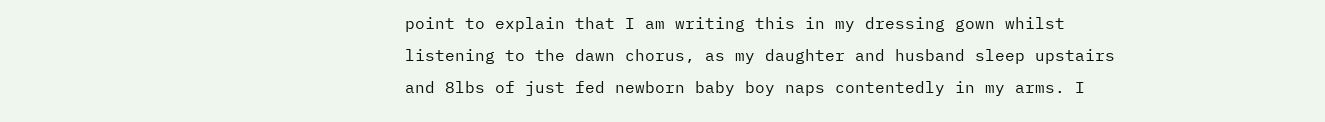point to explain that I am writing this in my dressing gown whilst listening to the dawn chorus, as my daughter and husband sleep upstairs and 8lbs of just fed newborn baby boy naps contentedly in my arms. I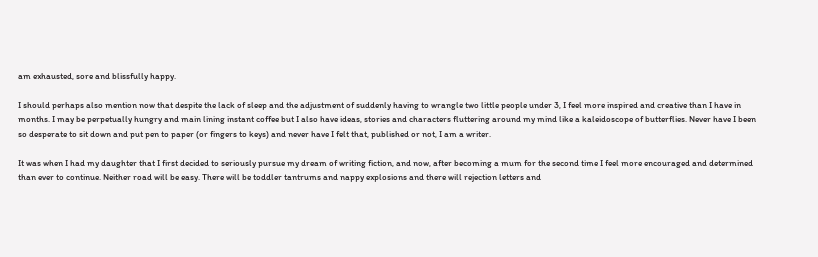am exhausted, sore and blissfully happy.

I should perhaps also mention now that despite the lack of sleep and the adjustment of suddenly having to wrangle two little people under 3, I feel more inspired and creative than I have in months. I may be perpetually hungry and main lining instant coffee but I also have ideas, stories and characters fluttering around my mind like a kaleidoscope of butterflies. Never have I been so desperate to sit down and put pen to paper (or fingers to keys) and never have I felt that, published or not, I am a writer.

It was when I had my daughter that I first decided to seriously pursue my dream of writing fiction, and now, after becoming a mum for the second time I feel more encouraged and determined than ever to continue. Neither road will be easy. There will be toddler tantrums and nappy explosions and there will rejection letters and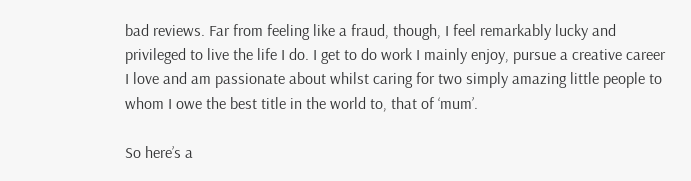bad reviews. Far from feeling like a fraud, though, I feel remarkably lucky and privileged to live the life I do. I get to do work I mainly enjoy, pursue a creative career I love and am passionate about whilst caring for two simply amazing little people to whom I owe the best title in the world to, that of ‘mum’.

So here’s a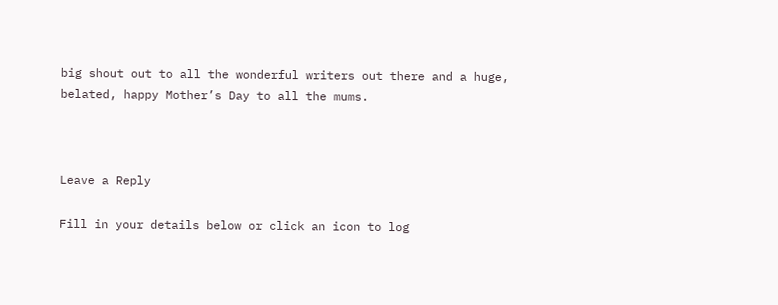big shout out to all the wonderful writers out there and a huge, belated, happy Mother’s Day to all the mums.



Leave a Reply

Fill in your details below or click an icon to log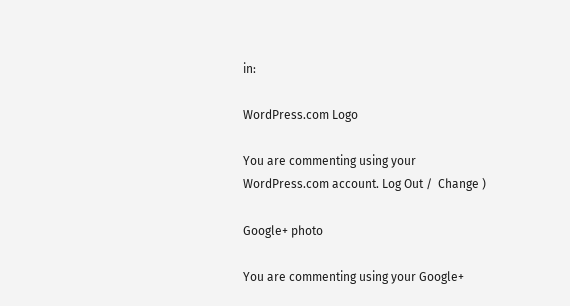in:

WordPress.com Logo

You are commenting using your WordPress.com account. Log Out /  Change )

Google+ photo

You are commenting using your Google+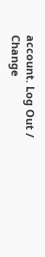account. Log Out /  Change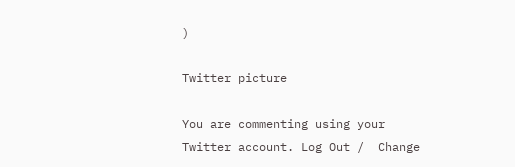)

Twitter picture

You are commenting using your Twitter account. Log Out /  Change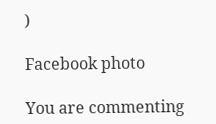)

Facebook photo

You are commenting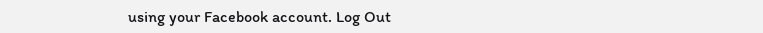using your Facebook account. Log Out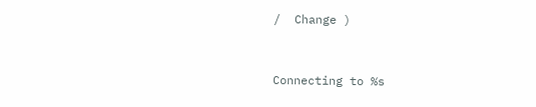/  Change )


Connecting to %s